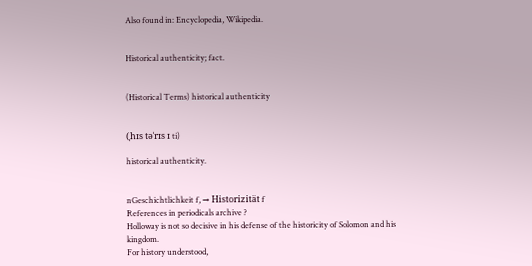Also found in: Encyclopedia, Wikipedia.


Historical authenticity; fact.


(Historical Terms) historical authenticity


(ˌhɪs təˈrɪs ɪ ti)

historical authenticity.


nGeschichtlichkeit f, → Historizität f
References in periodicals archive ?
Holloway is not so decisive in his defense of the historicity of Solomon and his kingdom.
For history understood,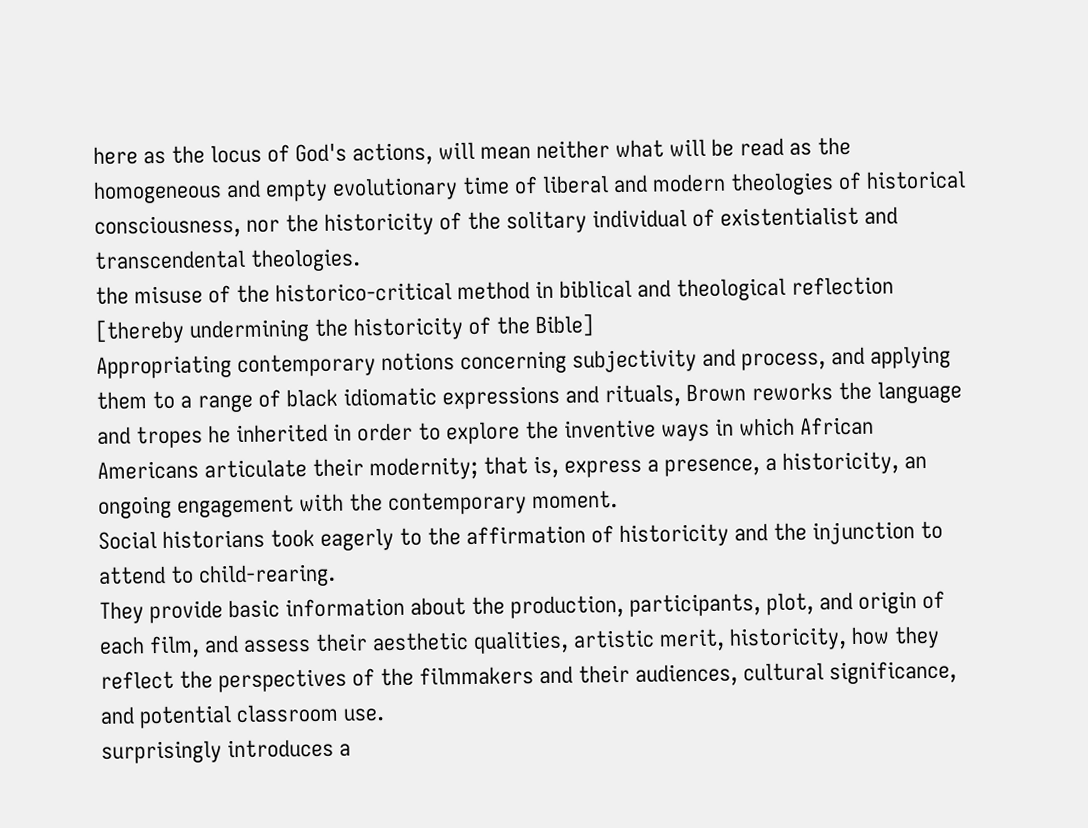here as the locus of God's actions, will mean neither what will be read as the homogeneous and empty evolutionary time of liberal and modern theologies of historical consciousness, nor the historicity of the solitary individual of existentialist and transcendental theologies.
the misuse of the historico-critical method in biblical and theological reflection [thereby undermining the historicity of the Bible]
Appropriating contemporary notions concerning subjectivity and process, and applying them to a range of black idiomatic expressions and rituals, Brown reworks the language and tropes he inherited in order to explore the inventive ways in which African Americans articulate their modernity; that is, express a presence, a historicity, an ongoing engagement with the contemporary moment.
Social historians took eagerly to the affirmation of historicity and the injunction to attend to child-rearing.
They provide basic information about the production, participants, plot, and origin of each film, and assess their aesthetic qualities, artistic merit, historicity, how they reflect the perspectives of the filmmakers and their audiences, cultural significance, and potential classroom use.
surprisingly introduces a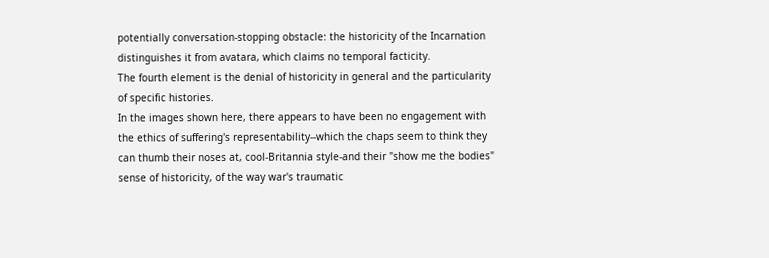potentially conversation-stopping obstacle: the historicity of the Incarnation distinguishes it from avatara, which claims no temporal facticity.
The fourth element is the denial of historicity in general and the particularity of specific histories.
In the images shown here, there appears to have been no engagement with the ethics of suffering's representability--which the chaps seem to think they can thumb their noses at, cool-Britannia style-and their "show me the bodies" sense of historicity, of the way war's traumatic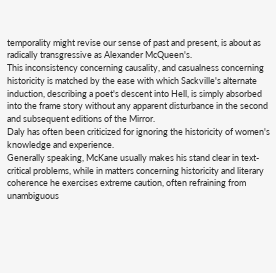temporality might revise our sense of past and present, is about as radically transgressive as Alexander McQueen's.
This inconsistency concerning causality, and casualness concerning historicity is matched by the ease with which Sackville's alternate induction, describing a poet's descent into Hell, is simply absorbed into the frame story without any apparent disturbance in the second and subsequent editions of the Mirror.
Daly has often been criticized for ignoring the historicity of women's knowledge and experience.
Generally speaking, McKane usually makes his stand clear in text-critical problems, while in matters concerning historicity and literary coherence he exercises extreme caution, often refraining from unambiguous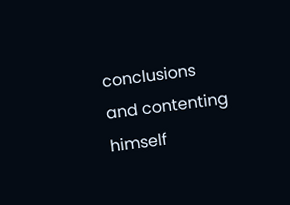conclusions and contenting himself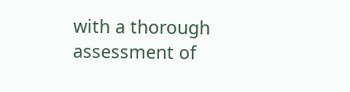with a thorough assessment of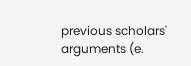previous scholars' arguments (e.